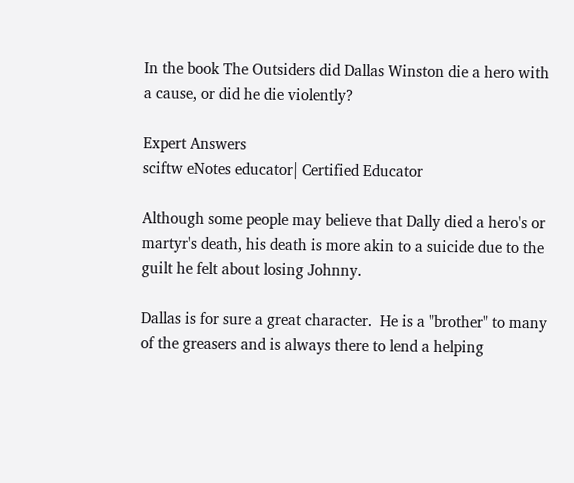In the book The Outsiders did Dallas Winston die a hero with a cause, or did he die violently?

Expert Answers
sciftw eNotes educator| Certified Educator

Although some people may believe that Dally died a hero's or martyr's death, his death is more akin to a suicide due to the guilt he felt about losing Johnny.

Dallas is for sure a great character.  He is a "brother" to many of the greasers and is always there to lend a helping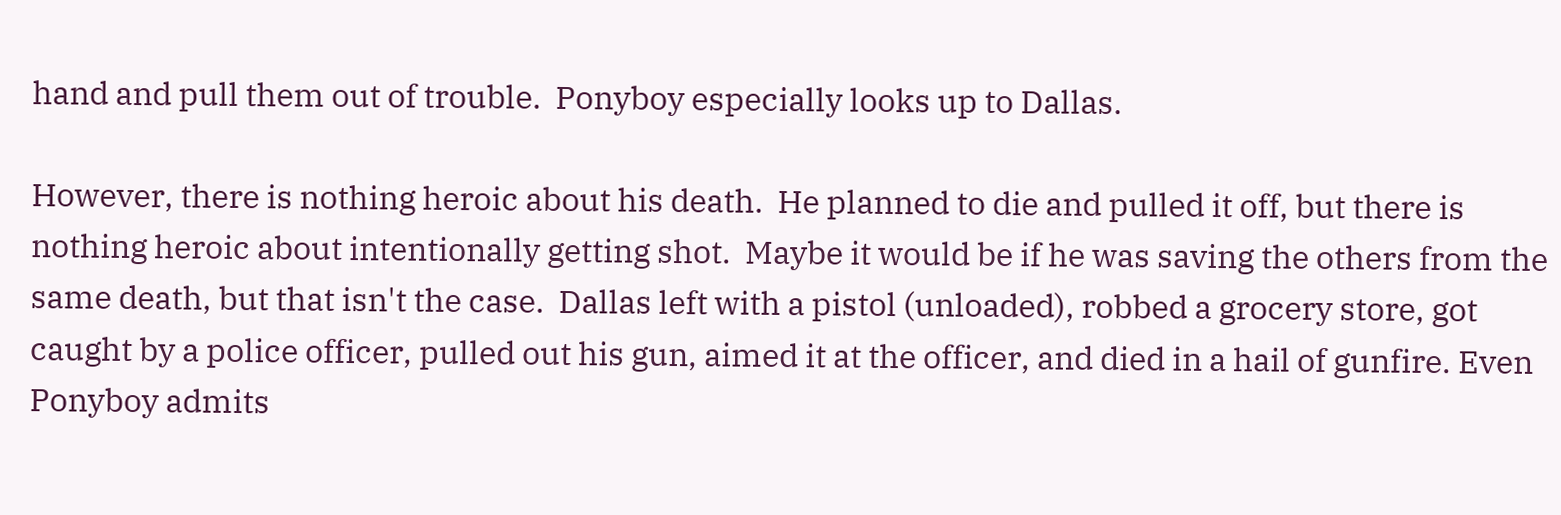hand and pull them out of trouble.  Ponyboy especially looks up to Dallas.

However, there is nothing heroic about his death.  He planned to die and pulled it off, but there is nothing heroic about intentionally getting shot.  Maybe it would be if he was saving the others from the same death, but that isn't the case.  Dallas left with a pistol (unloaded), robbed a grocery store, got caught by a police officer, pulled out his gun, aimed it at the officer, and died in a hail of gunfire. Even Ponyboy admits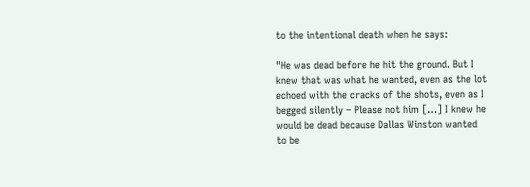to the intentional death when he says:

"He was dead before he hit the ground. But I knew that was what he wanted, even as the lot echoed with the cracks of the shots, even as I begged silently – Please not him […] I knew he would be dead because Dallas Winston wanted to be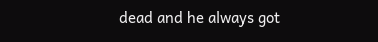dead and he always got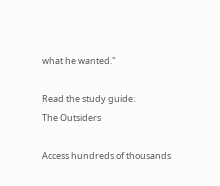what he wanted."

Read the study guide:
The Outsiders

Access hundreds of thousands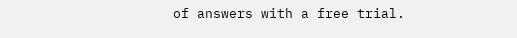of answers with a free trial.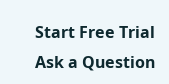Start Free Trial
Ask a Question